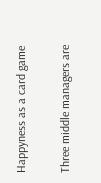Happyness as a card game

Three middle managers are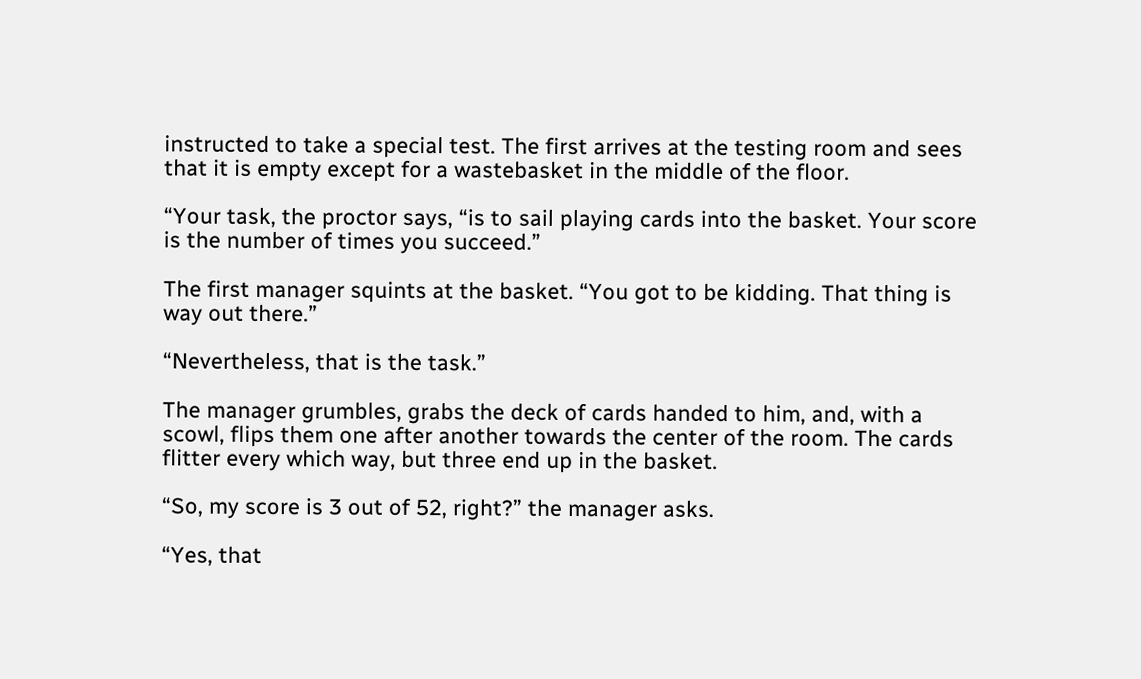instructed to take a special test. The first arrives at the testing room and sees that it is empty except for a wastebasket in the middle of the floor.

“Your task, the proctor says, “is to sail playing cards into the basket. Your score is the number of times you succeed.”

The first manager squints at the basket. “You got to be kidding. That thing is way out there.”

“Nevertheless, that is the task.”

The manager grumbles, grabs the deck of cards handed to him, and, with a scowl, flips them one after another towards the center of the room. The cards flitter every which way, but three end up in the basket.

“So, my score is 3 out of 52, right?” the manager asks.

“Yes, that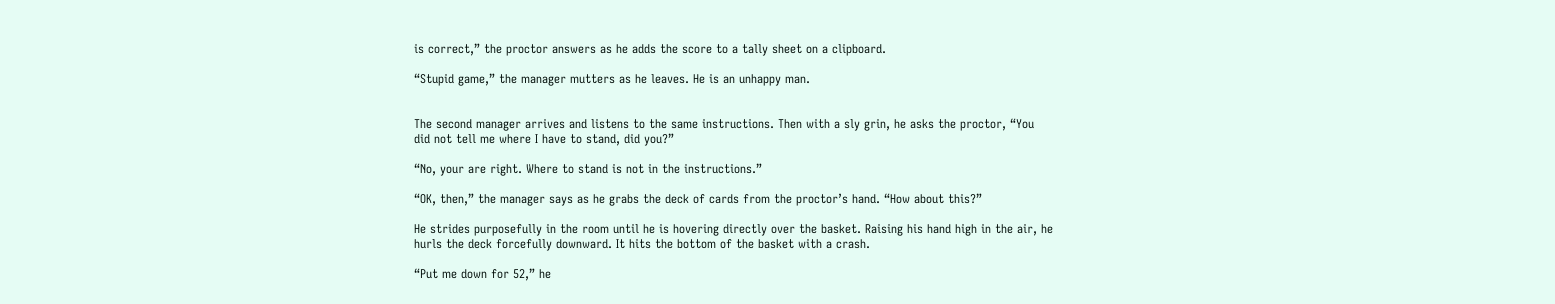is correct,” the proctor answers as he adds the score to a tally sheet on a clipboard.

“Stupid game,” the manager mutters as he leaves. He is an unhappy man.


The second manager arrives and listens to the same instructions. Then with a sly grin, he asks the proctor, “You did not tell me where I have to stand, did you?”

“No, your are right. Where to stand is not in the instructions.”

“OK, then,” the manager says as he grabs the deck of cards from the proctor’s hand. “How about this?”

He strides purposefully in the room until he is hovering directly over the basket. Raising his hand high in the air, he hurls the deck forcefully downward. It hits the bottom of the basket with a crash.

“Put me down for 52,” he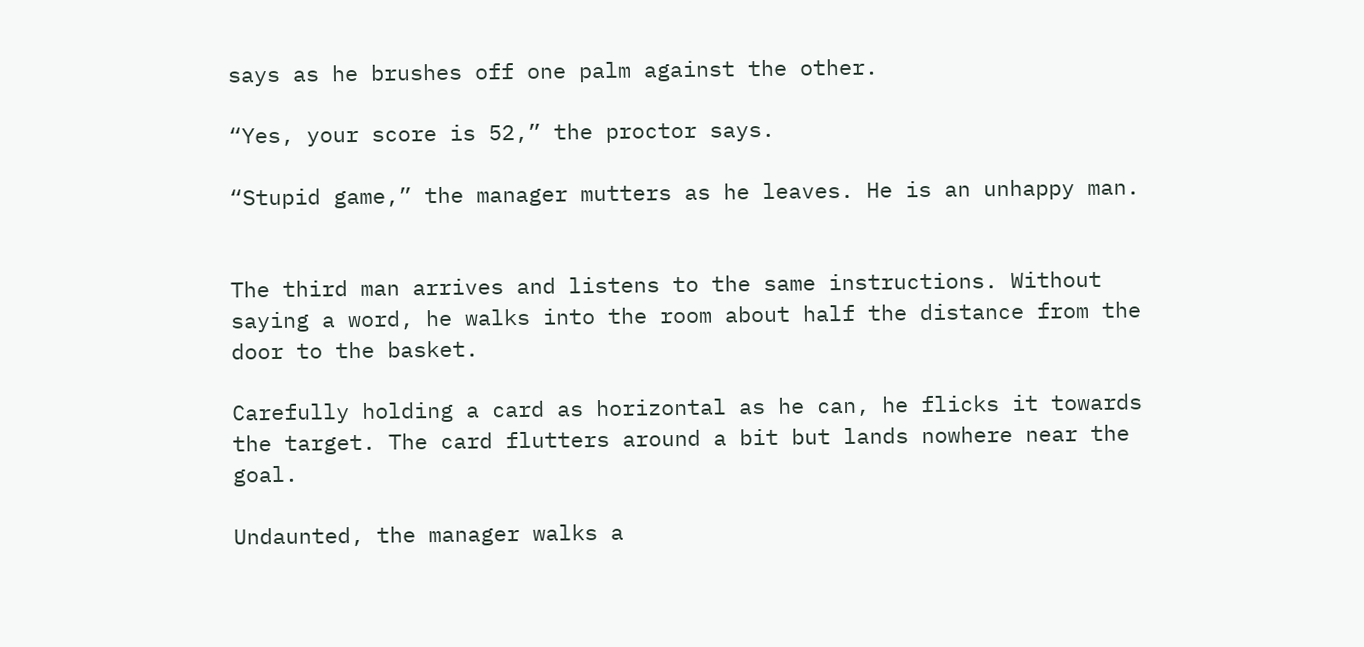says as he brushes off one palm against the other.

“Yes, your score is 52,” the proctor says.

“Stupid game,” the manager mutters as he leaves. He is an unhappy man.


The third man arrives and listens to the same instructions. Without saying a word, he walks into the room about half the distance from the door to the basket.

Carefully holding a card as horizontal as he can, he flicks it towards the target. The card flutters around a bit but lands nowhere near the goal.

Undaunted, the manager walks a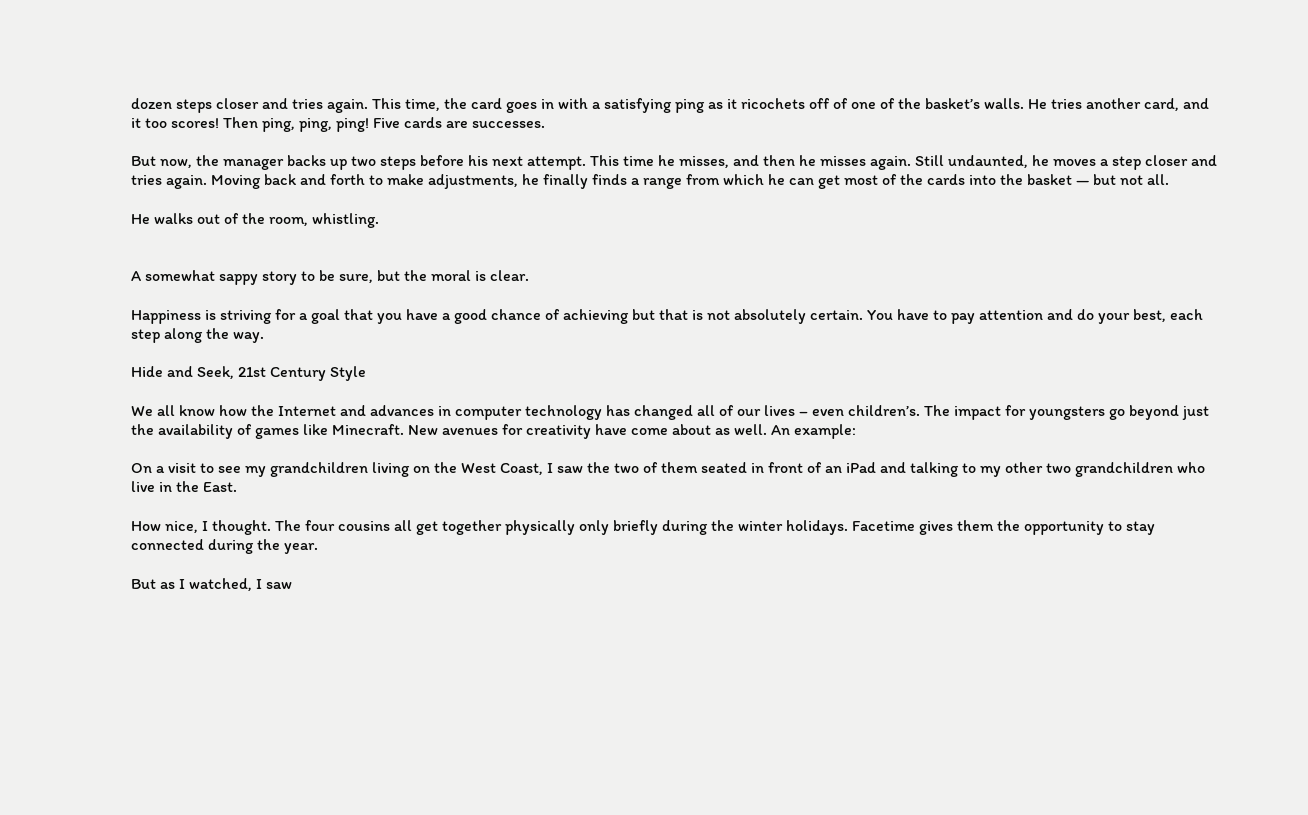dozen steps closer and tries again. This time, the card goes in with a satisfying ping as it ricochets off of one of the basket’s walls. He tries another card, and it too scores! Then ping, ping, ping! Five cards are successes.

But now, the manager backs up two steps before his next attempt. This time he misses, and then he misses again. Still undaunted, he moves a step closer and tries again. Moving back and forth to make adjustments, he finally finds a range from which he can get most of the cards into the basket — but not all.

He walks out of the room, whistling.


A somewhat sappy story to be sure, but the moral is clear.

Happiness is striving for a goal that you have a good chance of achieving but that is not absolutely certain. You have to pay attention and do your best, each step along the way.

Hide and Seek, 21st Century Style

We all know how the Internet and advances in computer technology has changed all of our lives – even children’s. The impact for youngsters go beyond just the availability of games like Minecraft. New avenues for creativity have come about as well. An example:

On a visit to see my grandchildren living on the West Coast, I saw the two of them seated in front of an iPad and talking to my other two grandchildren who live in the East.

How nice, I thought. The four cousins all get together physically only briefly during the winter holidays. Facetime gives them the opportunity to stay connected during the year.

But as I watched, I saw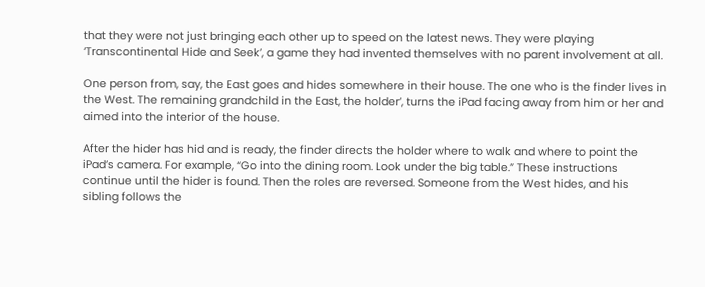that they were not just bringing each other up to speed on the latest news. They were playing ‘Transcontinental Hide and Seek’, a game they had invented themselves with no parent involvement at all.

One person from, say, the East goes and hides somewhere in their house. The one who is the finder lives in the West. The remaining grandchild in the East, the holder’, turns the iPad facing away from him or her and aimed into the interior of the house.

After the hider has hid and is ready, the finder directs the holder where to walk and where to point the iPad’s camera. For example, “Go into the dining room. Look under the big table.” These instructions continue until the hider is found. Then the roles are reversed. Someone from the West hides, and his sibling follows the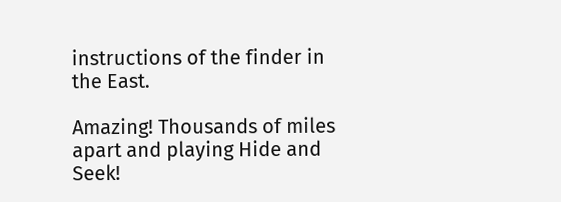instructions of the finder in the East.

Amazing! Thousands of miles apart and playing Hide and Seek!